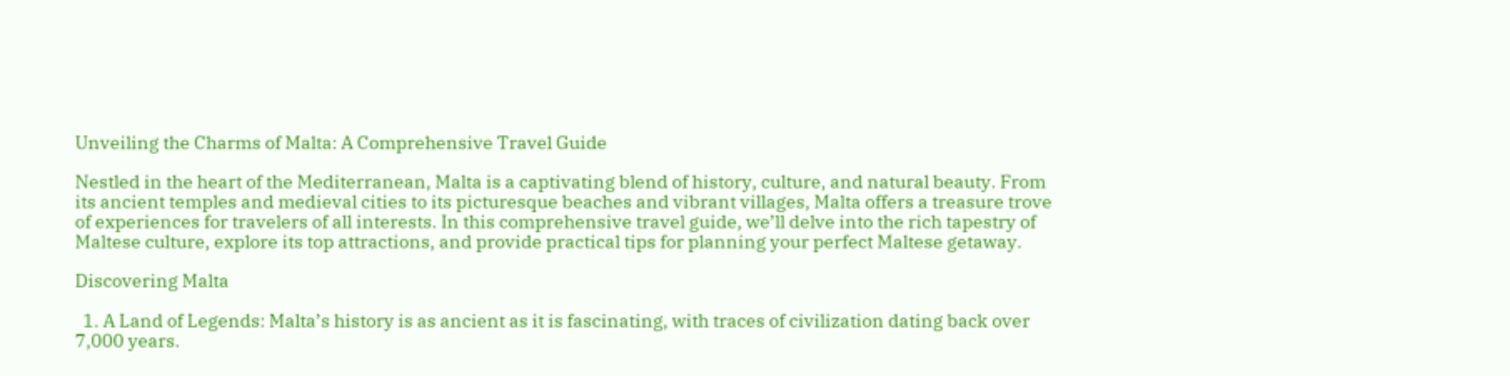Unveiling the Charms of Malta: A Comprehensive Travel Guide

Nestled in the heart of the Mediterranean, Malta is a captivating blend of history, culture, and natural beauty. From its ancient temples and medieval cities to its picturesque beaches and vibrant villages, Malta offers a treasure trove of experiences for travelers of all interests. In this comprehensive travel guide, we’ll delve into the rich tapestry of Maltese culture, explore its top attractions, and provide practical tips for planning your perfect Maltese getaway.

Discovering Malta

  1. A Land of Legends: Malta’s history is as ancient as it is fascinating, with traces of civilization dating back over 7,000 years.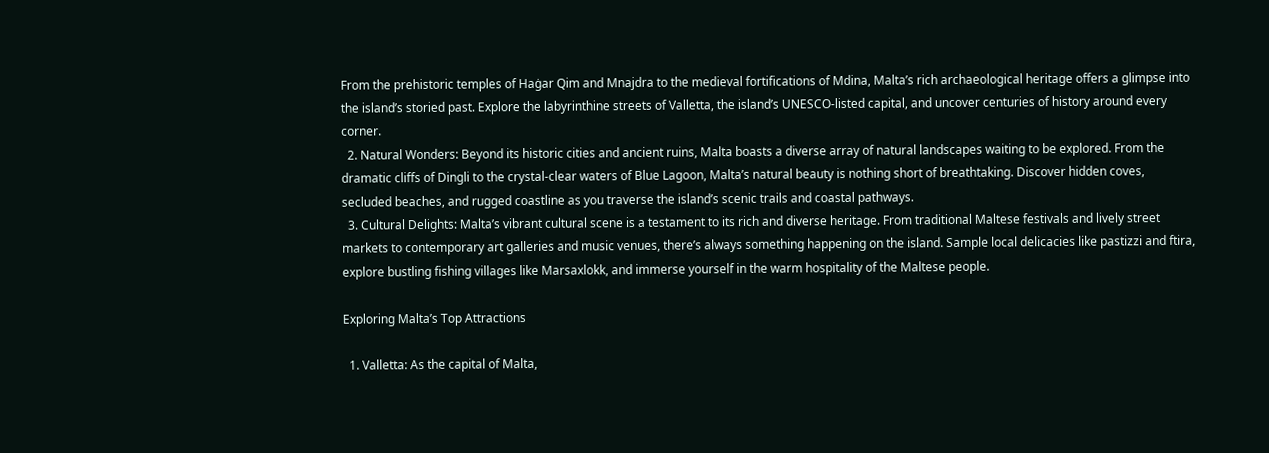From the prehistoric temples of Haġar Qim and Mnajdra to the medieval fortifications of Mdina, Malta’s rich archaeological heritage offers a glimpse into the island’s storied past. Explore the labyrinthine streets of Valletta, the island’s UNESCO-listed capital, and uncover centuries of history around every corner.
  2. Natural Wonders: Beyond its historic cities and ancient ruins, Malta boasts a diverse array of natural landscapes waiting to be explored. From the dramatic cliffs of Dingli to the crystal-clear waters of Blue Lagoon, Malta’s natural beauty is nothing short of breathtaking. Discover hidden coves, secluded beaches, and rugged coastline as you traverse the island’s scenic trails and coastal pathways.
  3. Cultural Delights: Malta’s vibrant cultural scene is a testament to its rich and diverse heritage. From traditional Maltese festivals and lively street markets to contemporary art galleries and music venues, there’s always something happening on the island. Sample local delicacies like pastizzi and ftira, explore bustling fishing villages like Marsaxlokk, and immerse yourself in the warm hospitality of the Maltese people.

Exploring Malta’s Top Attractions

  1. Valletta: As the capital of Malta,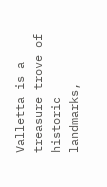Valletta is a treasure trove of historic landmarks,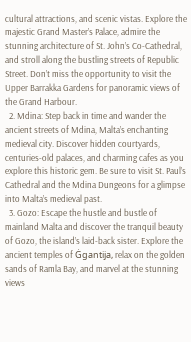cultural attractions, and scenic vistas. Explore the majestic Grand Master’s Palace, admire the stunning architecture of St. John’s Co-Cathedral, and stroll along the bustling streets of Republic Street. Don’t miss the opportunity to visit the Upper Barrakka Gardens for panoramic views of the Grand Harbour.
  2. Mdina: Step back in time and wander the ancient streets of Mdina, Malta’s enchanting medieval city. Discover hidden courtyards, centuries-old palaces, and charming cafes as you explore this historic gem. Be sure to visit St. Paul’s Cathedral and the Mdina Dungeons for a glimpse into Malta’s medieval past.
  3. Gozo: Escape the hustle and bustle of mainland Malta and discover the tranquil beauty of Gozo, the island’s laid-back sister. Explore the ancient temples of Ġgantija, relax on the golden sands of Ramla Bay, and marvel at the stunning views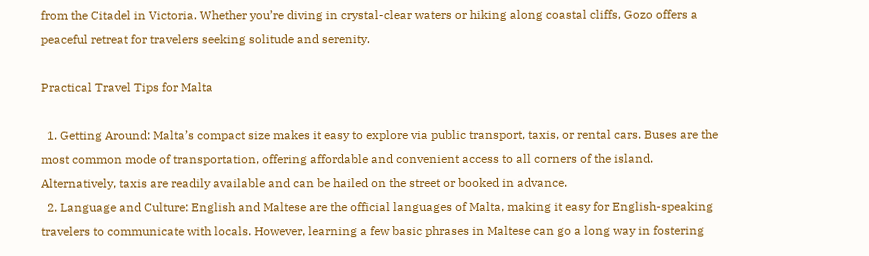from the Citadel in Victoria. Whether you’re diving in crystal-clear waters or hiking along coastal cliffs, Gozo offers a peaceful retreat for travelers seeking solitude and serenity.

Practical Travel Tips for Malta

  1. Getting Around: Malta’s compact size makes it easy to explore via public transport, taxis, or rental cars. Buses are the most common mode of transportation, offering affordable and convenient access to all corners of the island. Alternatively, taxis are readily available and can be hailed on the street or booked in advance.
  2. Language and Culture: English and Maltese are the official languages of Malta, making it easy for English-speaking travelers to communicate with locals. However, learning a few basic phrases in Maltese can go a long way in fostering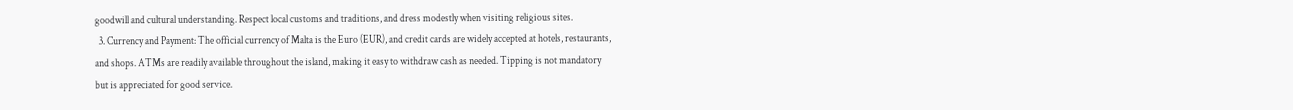goodwill and cultural understanding. Respect local customs and traditions, and dress modestly when visiting religious sites.
  3. Currency and Payment: The official currency of Malta is the Euro (EUR), and credit cards are widely accepted at hotels, restaurants, and shops. ATMs are readily available throughout the island, making it easy to withdraw cash as needed. Tipping is not mandatory but is appreciated for good service.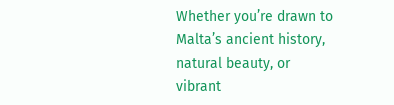Whether you’re drawn to Malta’s ancient history, natural beauty, or vibrant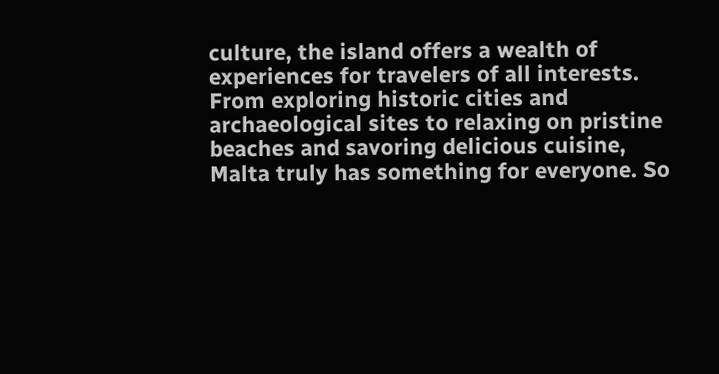culture, the island offers a wealth of experiences for travelers of all interests. From exploring historic cities and archaeological sites to relaxing on pristine beaches and savoring delicious cuisine, Malta truly has something for everyone. So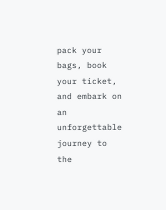pack your bags, book your ticket, and embark on an unforgettable journey to the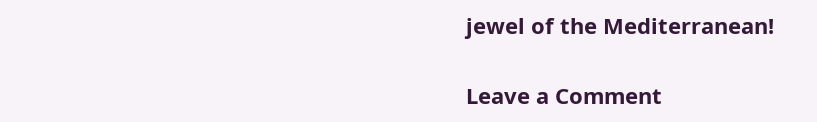jewel of the Mediterranean!

Leave a Comment